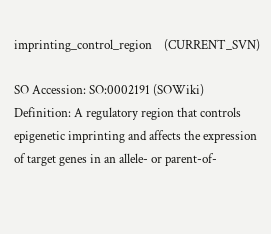imprinting_control_region    (CURRENT_SVN)

SO Accession: SO:0002191 (SOWiki)
Definition: A regulatory region that controls epigenetic imprinting and affects the expression of target genes in an allele- or parent-of-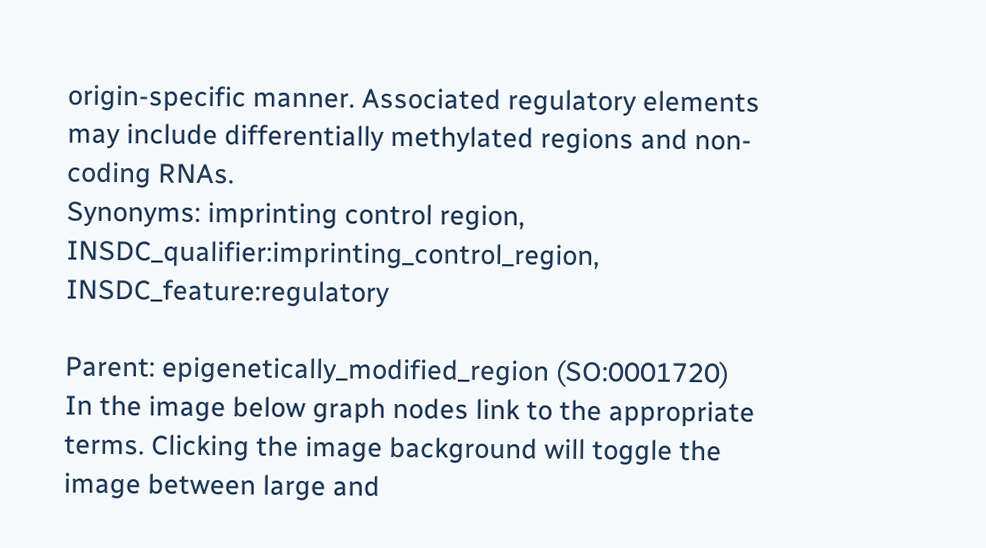origin-specific manner. Associated regulatory elements may include differentially methylated regions and non-coding RNAs.
Synonyms: imprinting control region, INSDC_qualifier:imprinting_control_region, INSDC_feature:regulatory

Parent: epigenetically_modified_region (SO:0001720)
In the image below graph nodes link to the appropriate terms. Clicking the image background will toggle the image between large and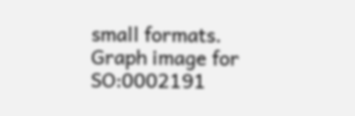small formats.
Graph image for SO:0002191